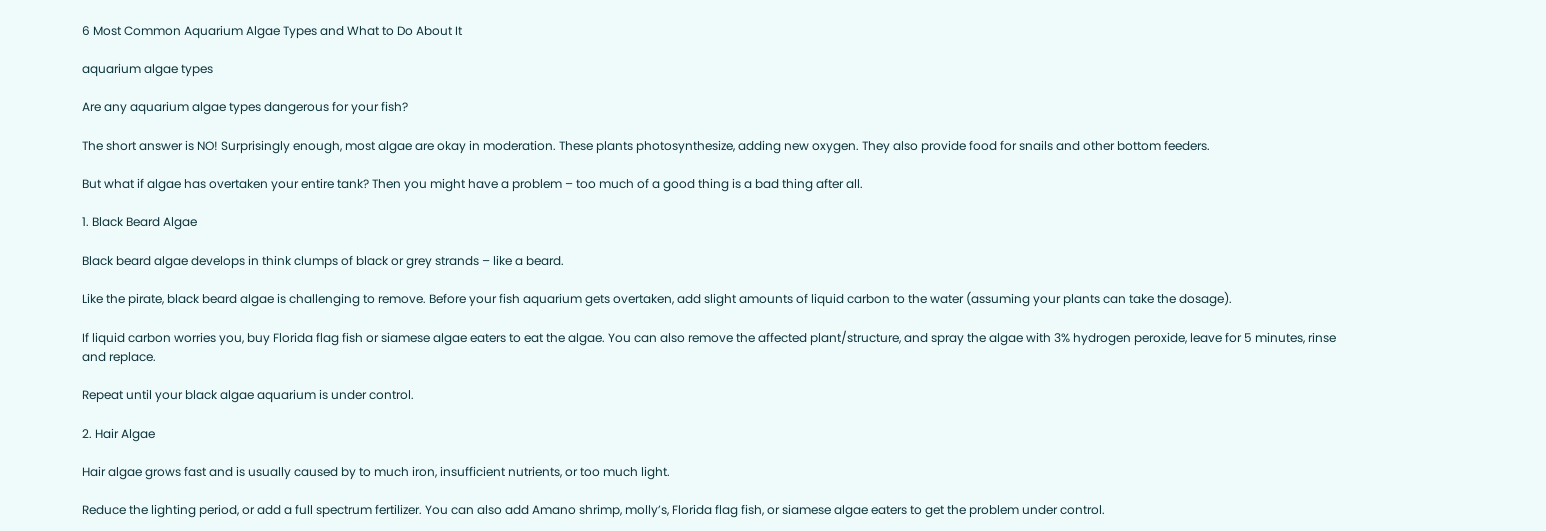6 Most Common Aquarium Algae Types and What to Do About It

aquarium algae types

Are any aquarium algae types dangerous for your fish?

The short answer is NO! Surprisingly enough, most algae are okay in moderation. These plants photosynthesize, adding new oxygen. They also provide food for snails and other bottom feeders.

But what if algae has overtaken your entire tank? Then you might have a problem – too much of a good thing is a bad thing after all.

1. Black Beard Algae

Black beard algae develops in think clumps of black or grey strands – like a beard.

Like the pirate, black beard algae is challenging to remove. Before your fish aquarium gets overtaken, add slight amounts of liquid carbon to the water (assuming your plants can take the dosage).

If liquid carbon worries you, buy Florida flag fish or siamese algae eaters to eat the algae. You can also remove the affected plant/structure, and spray the algae with 3% hydrogen peroxide, leave for 5 minutes, rinse and replace.

Repeat until your black algae aquarium is under control.

2. Hair Algae

Hair algae grows fast and is usually caused by to much iron, insufficient nutrients, or too much light.

Reduce the lighting period, or add a full spectrum fertilizer. You can also add Amano shrimp, molly’s, Florida flag fish, or siamese algae eaters to get the problem under control.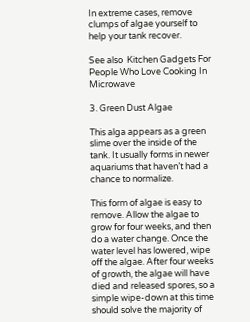In extreme cases, remove clumps of algae yourself to help your tank recover.

See also  Kitchen Gadgets For People Who Love Cooking In Microwave

3. Green Dust Algae

This alga appears as a green slime over the inside of the tank. It usually forms in newer aquariums that haven’t had a chance to normalize.

This form of algae is easy to remove. Allow the algae to grow for four weeks, and then do a water change. Once the water level has lowered, wipe off the algae. After four weeks of growth, the algae will have died and released spores, so a simple wipe-down at this time should solve the majority of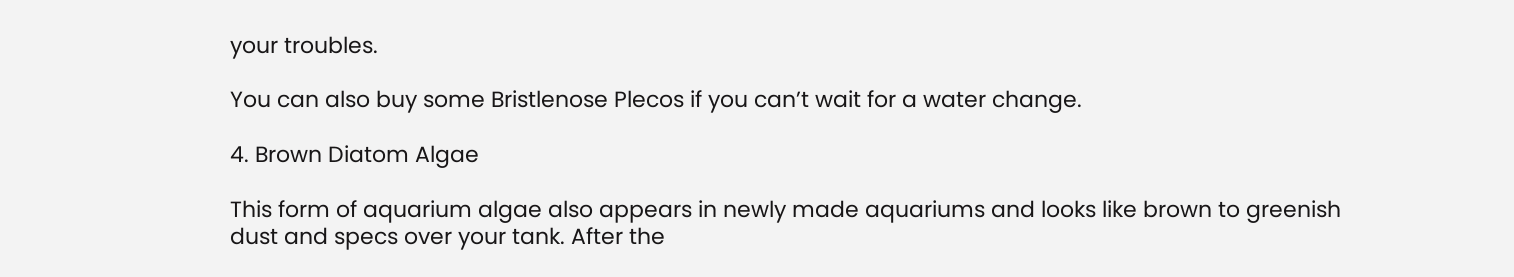your troubles.

You can also buy some Bristlenose Plecos if you can’t wait for a water change.

4. Brown Diatom Algae

This form of aquarium algae also appears in newly made aquariums and looks like brown to greenish dust and specs over your tank. After the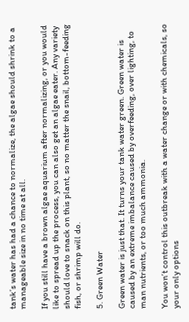tank’s water has had a chance to normalize, the algae should shrink to a manageable size in no time at all.

If you still have a brown algae aquarium after normalizing, or you would like to spread up the process, you can also get an algae eater. Any variety should love to snack on this plant, so no matter the snail, bottom-feeding fish, or shrimp will do.

5. Green Water

Green water is just that. It turns your tank water green. Green water is caused by an extreme imbalance caused by overfeeding, over lighting, to man nutrients, or too much ammonia.

You won’t control this outbreak with a water change or with chemicals, so your only options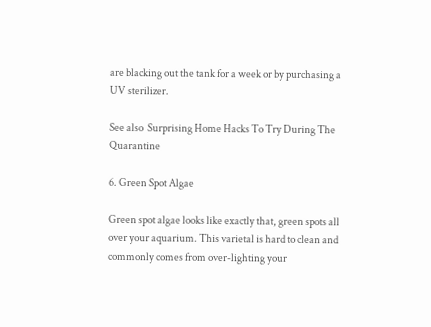are blacking out the tank for a week or by purchasing a UV sterilizer.

See also  Surprising Home Hacks To Try During The Quarantine

6. Green Spot Algae

Green spot algae looks like exactly that, green spots all over your aquarium. This varietal is hard to clean and commonly comes from over-lighting your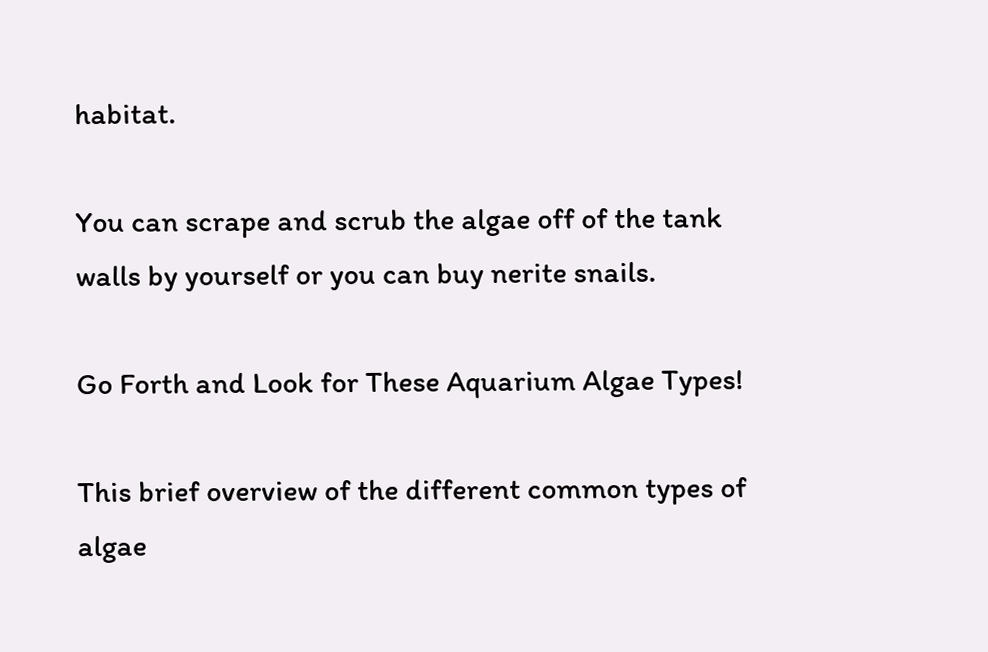habitat.

You can scrape and scrub the algae off of the tank walls by yourself or you can buy nerite snails.

Go Forth and Look for These Aquarium Algae Types!

This brief overview of the different common types of algae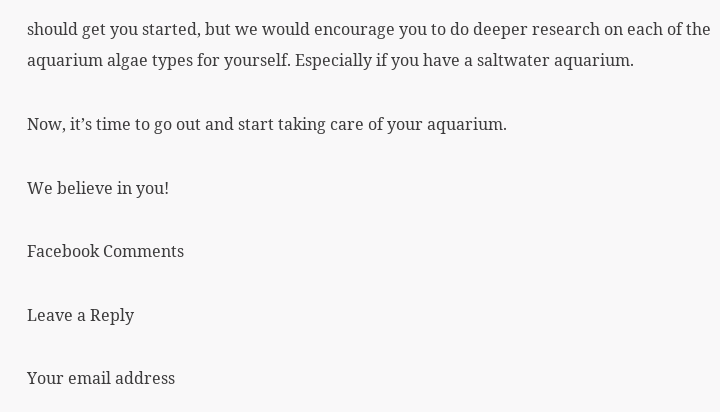should get you started, but we would encourage you to do deeper research on each of the aquarium algae types for yourself. Especially if you have a saltwater aquarium.

Now, it’s time to go out and start taking care of your aquarium.

We believe in you!

Facebook Comments

Leave a Reply

Your email address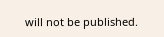will not be published.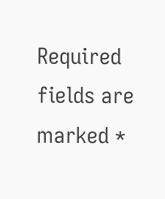Required fields are marked *